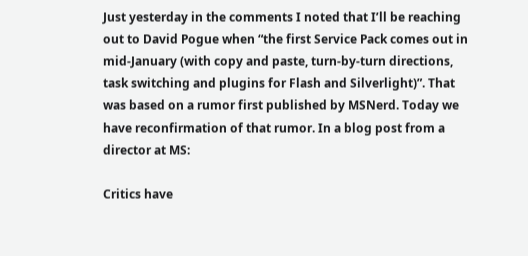Just yesterday in the comments I noted that I’ll be reaching out to David Pogue when “the first Service Pack comes out in mid-January (with copy and paste, turn-by-turn directions, task switching and plugins for Flash and Silverlight)”. That was based on a rumor first published by MSNerd. Today we have reconfirmation of that rumor. In a blog post from a director at MS:

Critics have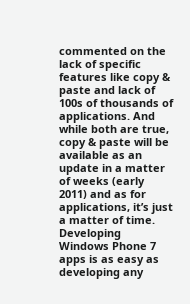commented on the lack of specific features like copy & paste and lack of 100s of thousands of applications. And while both are true, copy & paste will be available as an update in a matter of weeks (early 2011) and as for applications, it’s just a matter of time. Developing Windows Phone 7 apps is as easy as developing any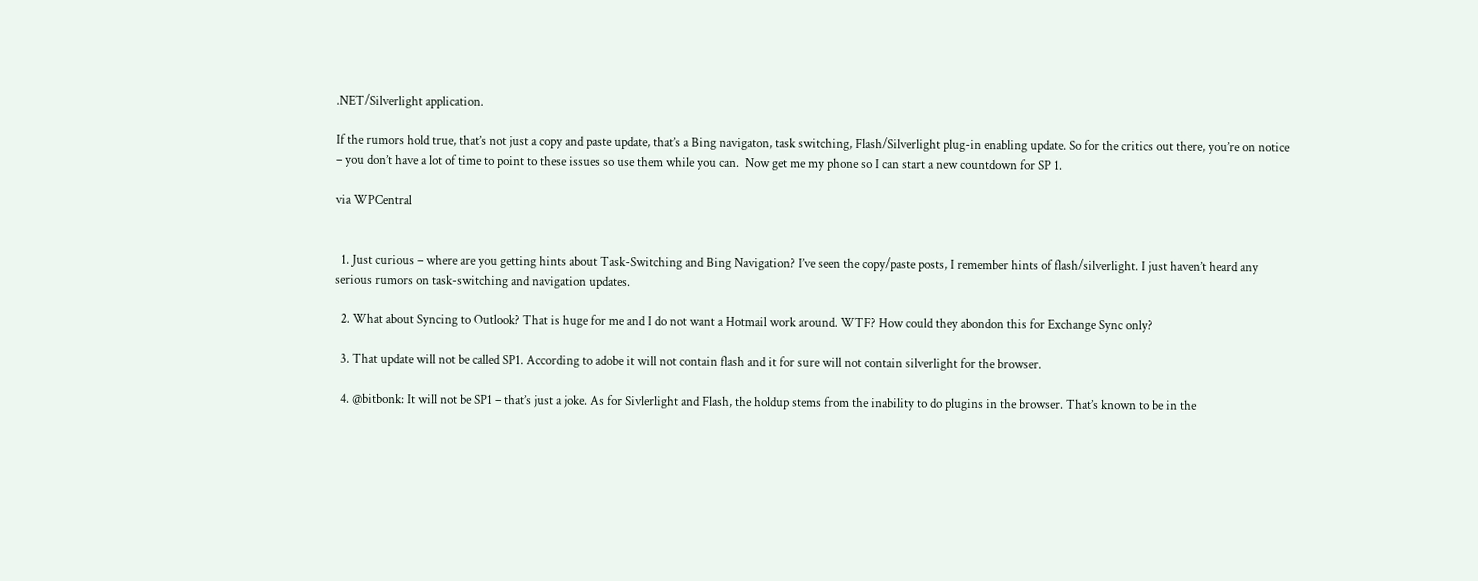.NET/Silverlight application.

If the rumors hold true, that’s not just a copy and paste update, that’s a Bing navigaton, task switching, Flash/Silverlight plug-in enabling update. So for the critics out there, you’re on notice – you don’t have a lot of time to point to these issues so use them while you can.  Now get me my phone so I can start a new countdown for SP 1.

via WPCentral


  1. Just curious – where are you getting hints about Task-Switching and Bing Navigation? I’ve seen the copy/paste posts, I remember hints of flash/silverlight. I just haven’t heard any serious rumors on task-switching and navigation updates.

  2. What about Syncing to Outlook? That is huge for me and I do not want a Hotmail work around. WTF? How could they abondon this for Exchange Sync only?

  3. That update will not be called SP1. According to adobe it will not contain flash and it for sure will not contain silverlight for the browser.

  4. @bitbonk: It will not be SP1 – that’s just a joke. As for Sivlerlight and Flash, the holdup stems from the inability to do plugins in the browser. That’s known to be in the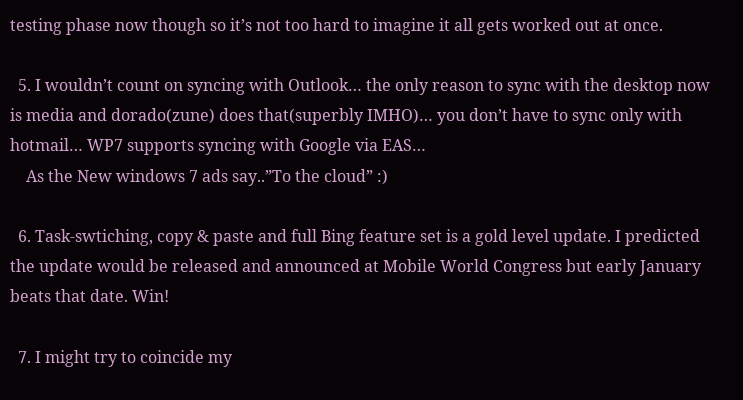testing phase now though so it’s not too hard to imagine it all gets worked out at once.

  5. I wouldn’t count on syncing with Outlook… the only reason to sync with the desktop now is media and dorado(zune) does that(superbly IMHO)… you don’t have to sync only with hotmail… WP7 supports syncing with Google via EAS…
    As the New windows 7 ads say..”To the cloud” :)

  6. Task-swtiching, copy & paste and full Bing feature set is a gold level update. I predicted the update would be released and announced at Mobile World Congress but early January beats that date. Win!

  7. I might try to coincide my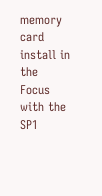memory card install in the Focus with the SP1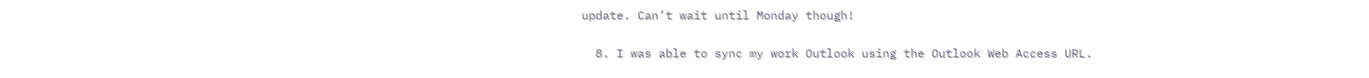update. Can’t wait until Monday though!

  8. I was able to sync my work Outlook using the Outlook Web Access URL.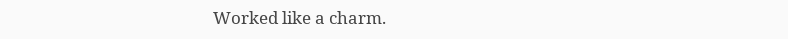Worked like a charm.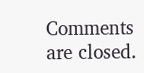Comments are closed.